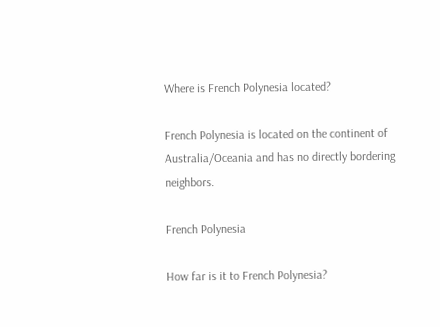Where is French Polynesia located?

French Polynesia is located on the continent of Australia/Oceania and has no directly bordering neighbors.

French Polynesia

How far is it to French Polynesia?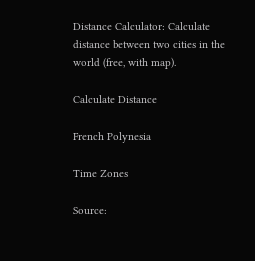Distance Calculator: Calculate distance between two cities in the world (free, with map).

Calculate Distance

French Polynesia

Time Zones

Source: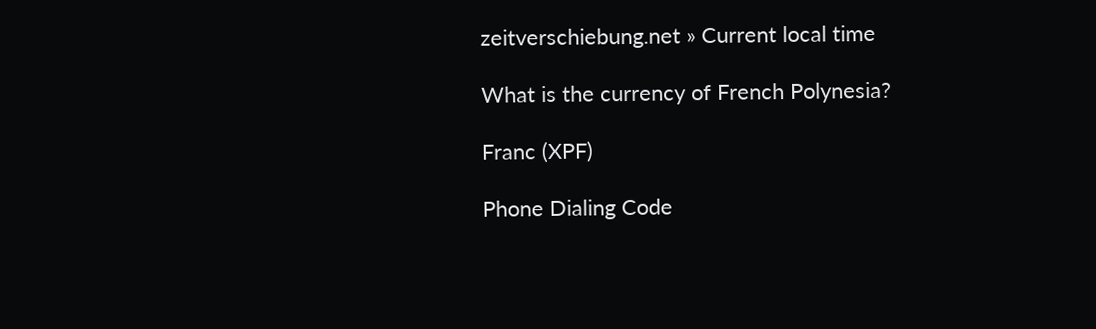zeitverschiebung.net » Current local time

What is the currency of French Polynesia?

Franc (XPF)

Phone Dialing Code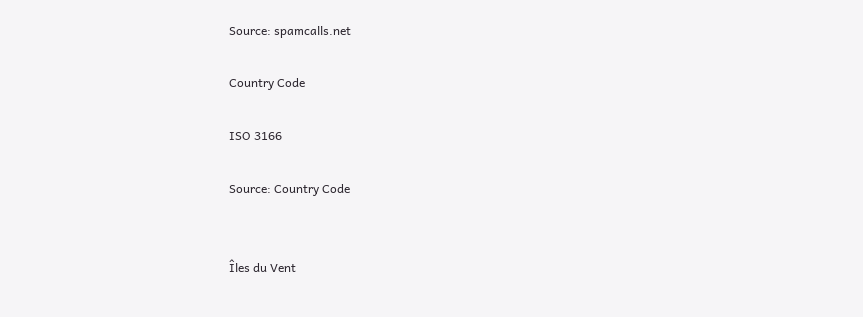Source: spamcalls.net

Country Code

ISO 3166

Source: Country Code


Îles du Vent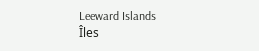Leeward Islands
Îles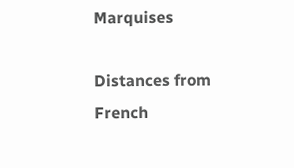Marquises

Distances from French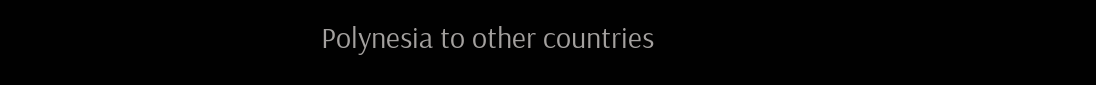Polynesia to other countries